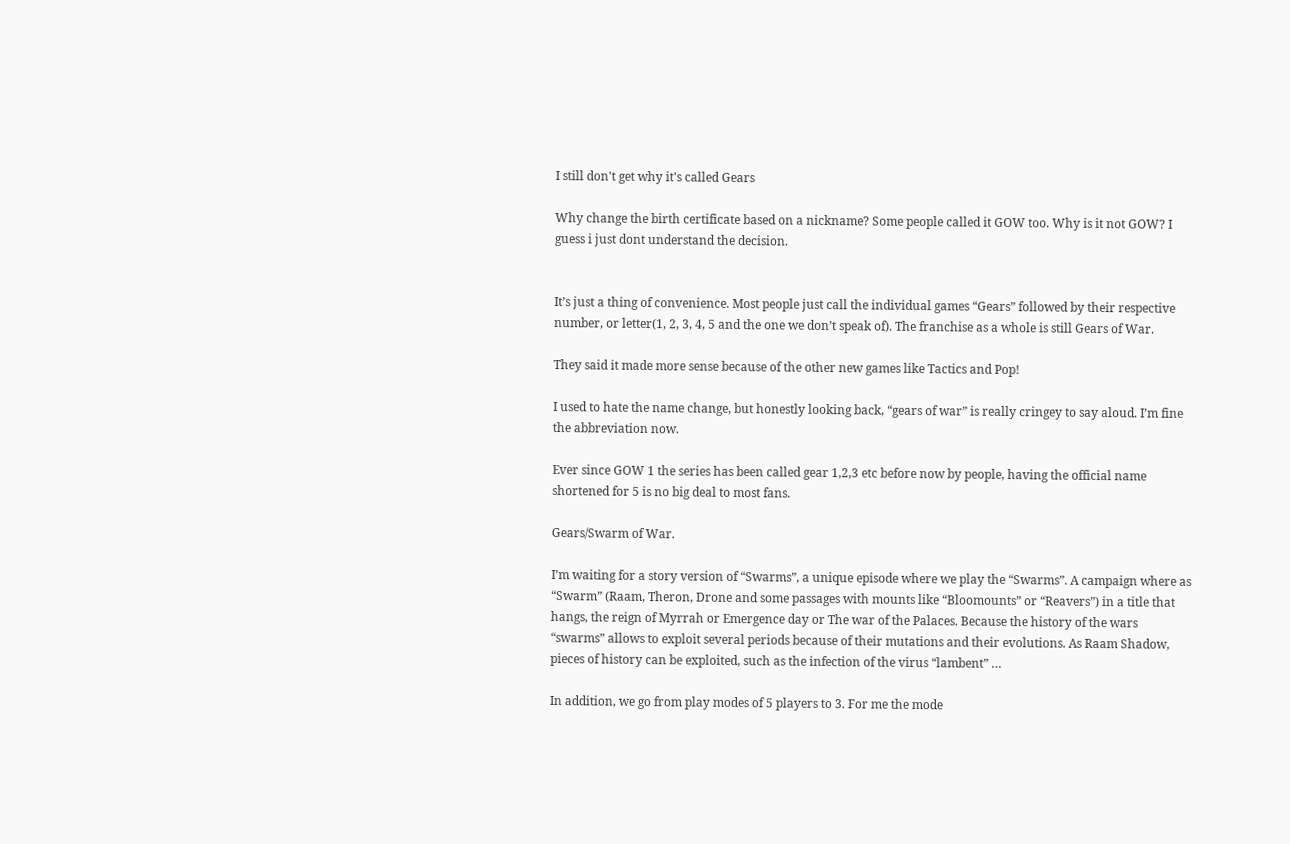I still don't get why it's called Gears

Why change the birth certificate based on a nickname? Some people called it GOW too. Why is it not GOW? I guess i just dont understand the decision.


It’s just a thing of convenience. Most people just call the individual games “Gears” followed by their respective number, or letter(1, 2, 3, 4, 5 and the one we don’t speak of). The franchise as a whole is still Gears of War.

They said it made more sense because of the other new games like Tactics and Pop!

I used to hate the name change, but honestly looking back, “gears of war” is really cringey to say aloud. I’m fine the abbreviation now.

Ever since GOW 1 the series has been called gear 1,2,3 etc before now by people, having the official name shortened for 5 is no big deal to most fans.

Gears/Swarm of War.

I’m waiting for a story version of “Swarms”, a unique episode where we play the “Swarms”. A campaign where as “Swarm” (Raam, Theron, Drone and some passages with mounts like “Bloomounts” or “Reavers”) in a title that hangs, the reign of Myrrah or Emergence day or The war of the Palaces. Because the history of the wars “swarms” allows to exploit several periods because of their mutations and their evolutions. As Raam Shadow, pieces of history can be exploited, such as the infection of the virus “lambent” …

In addition, we go from play modes of 5 players to 3. For me the mode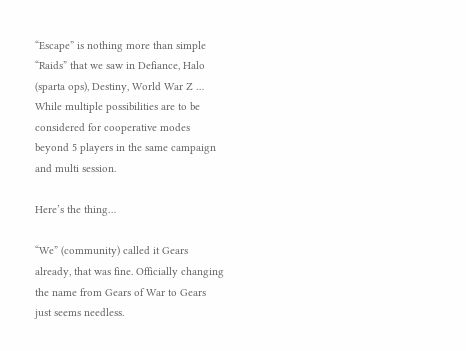“Escape” is nothing more than simple “Raids” that we saw in Defiance, Halo (sparta ops), Destiny, World War Z … While multiple possibilities are to be considered for cooperative modes beyond 5 players in the same campaign and multi session.

Here’s the thing…

“We” (community) called it Gears already, that was fine. Officially changing the name from Gears of War to Gears just seems needless.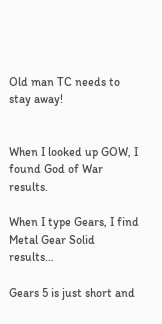Old man TC needs to stay away!


When I looked up GOW, I found God of War results.

When I type Gears, I find Metal Gear Solid results…

Gears 5 is just short and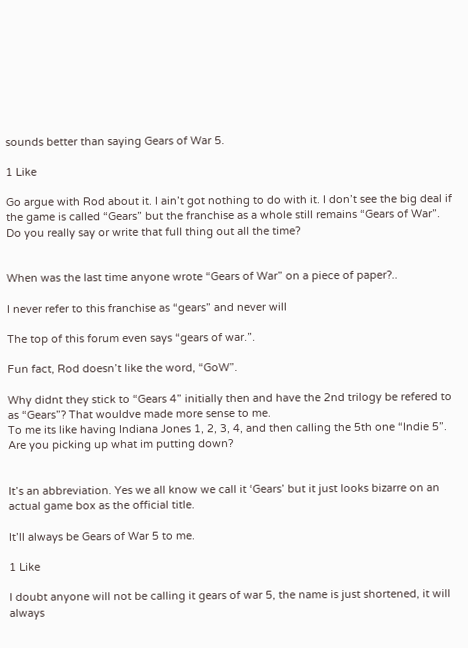sounds better than saying Gears of War 5.

1 Like

Go argue with Rod about it. I ain’t got nothing to do with it. I don’t see the big deal if the game is called “Gears” but the franchise as a whole still remains “Gears of War”. Do you really say or write that full thing out all the time?


When was the last time anyone wrote “Gears of War” on a piece of paper?..

I never refer to this franchise as “gears” and never will

The top of this forum even says “gears of war.”.

Fun fact, Rod doesn’t like the word, “GoW”.

Why didnt they stick to “Gears 4” initially then and have the 2nd trilogy be refered to as “Gears”? That wouldve made more sense to me.
To me its like having Indiana Jones 1, 2, 3, 4, and then calling the 5th one “Indie 5”. Are you picking up what im putting down?


It’s an abbreviation. Yes we all know we call it ‘Gears’ but it just looks bizarre on an actual game box as the official title.

It’ll always be Gears of War 5 to me.

1 Like

I doubt anyone will not be calling it gears of war 5, the name is just shortened, it will always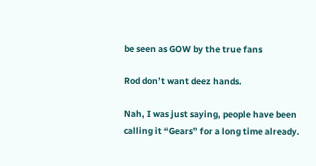be seen as GOW by the true fans

Rod don’t want deez hands.

Nah, I was just saying, people have been calling it “Gears” for a long time already.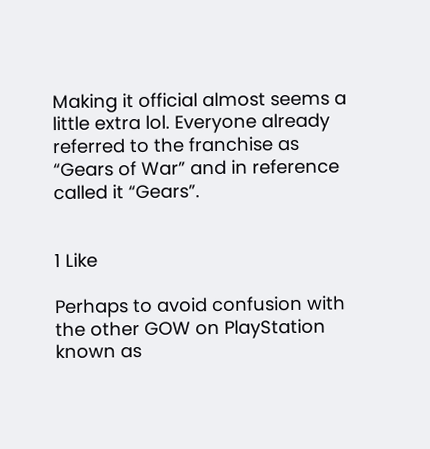Making it official almost seems a little extra lol. Everyone already referred to the franchise as “Gears of War” and in reference called it “Gears”.


1 Like

Perhaps to avoid confusion with the other GOW on PlayStation known as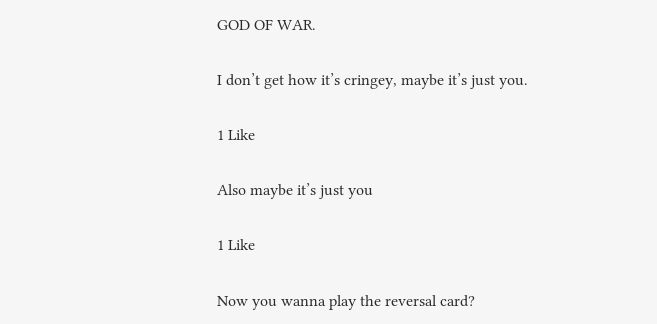GOD OF WAR.

I don’t get how it’s cringey, maybe it’s just you.

1 Like

Also maybe it’s just you

1 Like

Now you wanna play the reversal card?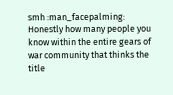smh :man_facepalming:
Honestly how many people you know within the entire gears of war community that thinks the title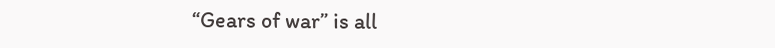“Gears of war” is all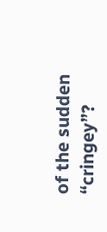of the sudden “cringey”?